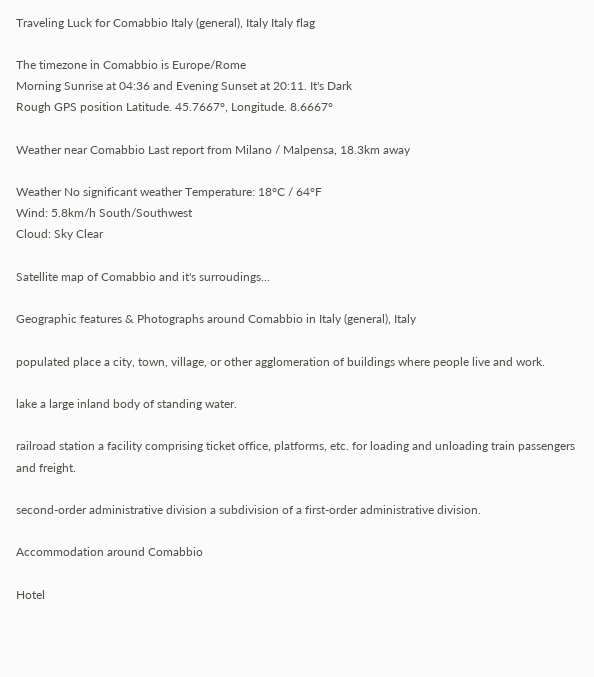Traveling Luck for Comabbio Italy (general), Italy Italy flag

The timezone in Comabbio is Europe/Rome
Morning Sunrise at 04:36 and Evening Sunset at 20:11. It's Dark
Rough GPS position Latitude. 45.7667°, Longitude. 8.6667°

Weather near Comabbio Last report from Milano / Malpensa, 18.3km away

Weather No significant weather Temperature: 18°C / 64°F
Wind: 5.8km/h South/Southwest
Cloud: Sky Clear

Satellite map of Comabbio and it's surroudings...

Geographic features & Photographs around Comabbio in Italy (general), Italy

populated place a city, town, village, or other agglomeration of buildings where people live and work.

lake a large inland body of standing water.

railroad station a facility comprising ticket office, platforms, etc. for loading and unloading train passengers and freight.

second-order administrative division a subdivision of a first-order administrative division.

Accommodation around Comabbio

Hotel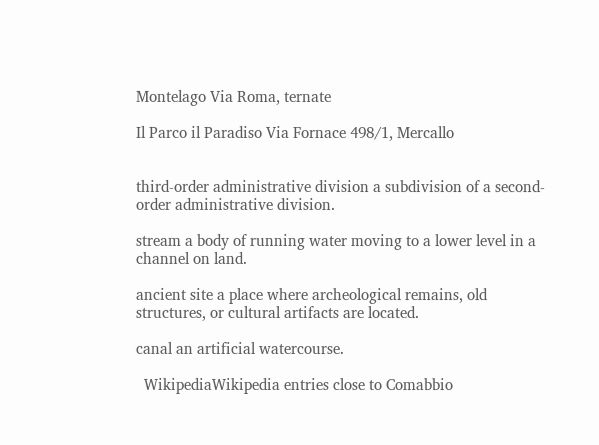Montelago Via Roma, ternate

Il Parco il Paradiso Via Fornace 498/1, Mercallo


third-order administrative division a subdivision of a second-order administrative division.

stream a body of running water moving to a lower level in a channel on land.

ancient site a place where archeological remains, old structures, or cultural artifacts are located.

canal an artificial watercourse.

  WikipediaWikipedia entries close to Comabbio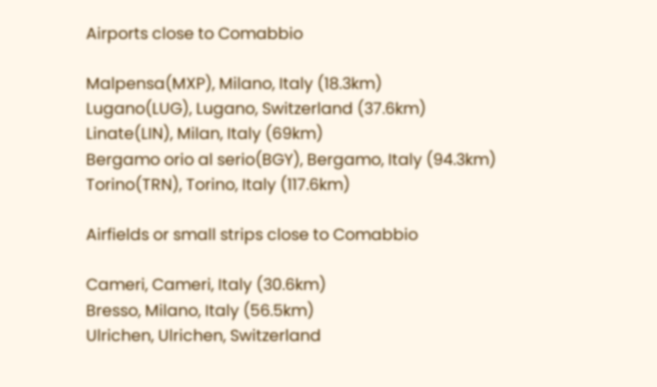Airports close to Comabbio

Malpensa(MXP), Milano, Italy (18.3km)
Lugano(LUG), Lugano, Switzerland (37.6km)
Linate(LIN), Milan, Italy (69km)
Bergamo orio al serio(BGY), Bergamo, Italy (94.3km)
Torino(TRN), Torino, Italy (117.6km)

Airfields or small strips close to Comabbio

Cameri, Cameri, Italy (30.6km)
Bresso, Milano, Italy (56.5km)
Ulrichen, Ulrichen, Switzerland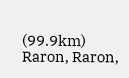(99.9km)
Raron, Raron,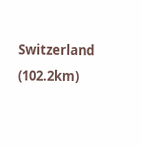Switzerland (102.2km)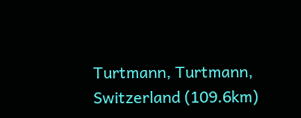Turtmann, Turtmann, Switzerland (109.6km)